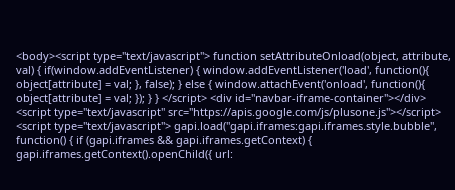<body><script type="text/javascript"> function setAttributeOnload(object, attribute, val) { if(window.addEventListener) { window.addEventListener('load', function(){ object[attribute] = val; }, false); } else { window.attachEvent('onload', function(){ object[attribute] = val; }); } } </script> <div id="navbar-iframe-container"></div> <script type="text/javascript" src="https://apis.google.com/js/plusone.js"></script> <script type="text/javascript"> gapi.load("gapi.iframes:gapi.iframes.style.bubble", function() { if (gapi.iframes && gapi.iframes.getContext) { gapi.iframes.getContext().openChild({ url: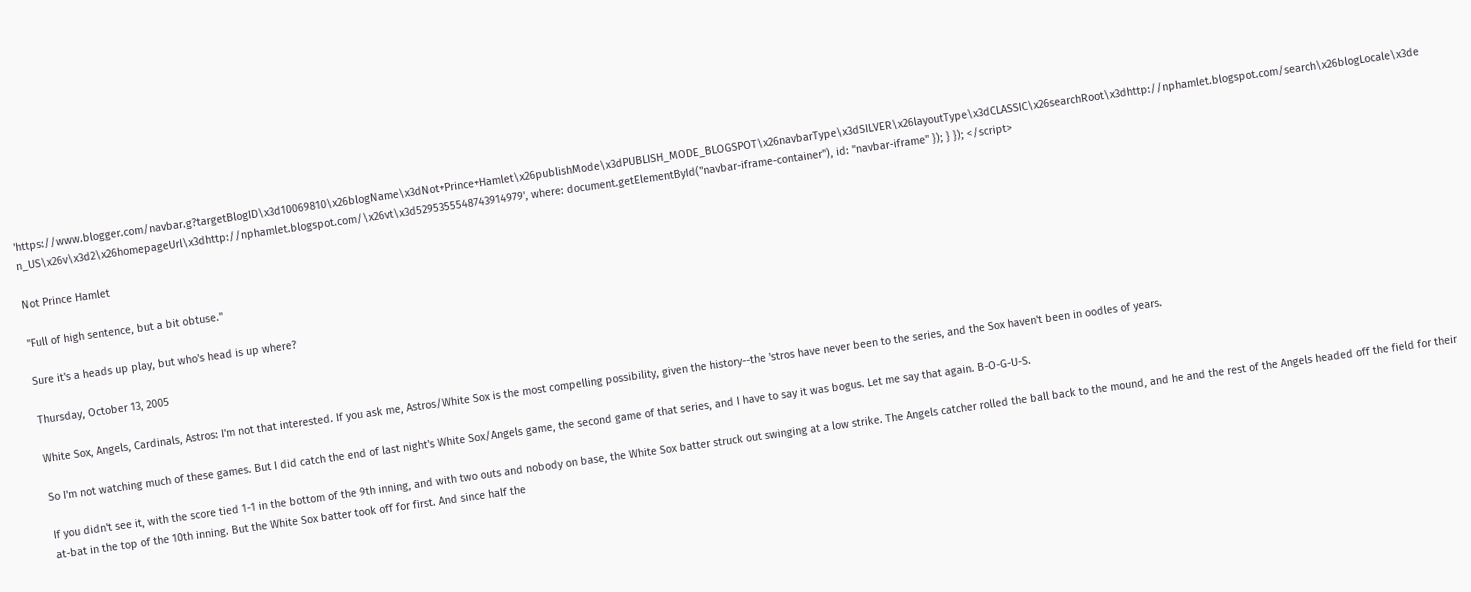'https://www.blogger.com/navbar.g?targetBlogID\x3d10069810\x26blogName\x3dNot+Prince+Hamlet\x26publishMode\x3dPUBLISH_MODE_BLOGSPOT\x26navbarType\x3dSILVER\x26layoutType\x3dCLASSIC\x26searchRoot\x3dhttp://nphamlet.blogspot.com/search\x26blogLocale\x3den_US\x26v\x3d2\x26homepageUrl\x3dhttp://nphamlet.blogspot.com/\x26vt\x3d5295355548743914979', where: document.getElementById("navbar-iframe-container"), id: "navbar-iframe" }); } }); </script>

Not Prince Hamlet

"Full of high sentence, but a bit obtuse."

Sure it's a heads up play, but who's head is up where?

Thursday, October 13, 2005

White Sox, Angels, Cardinals, Astros: I'm not that interested. If you ask me, Astros/White Sox is the most compelling possibility, given the history--the 'stros have never been to the series, and the Sox haven't been in oodles of years.

So I'm not watching much of these games. But I did catch the end of last night's White Sox/Angels game, the second game of that series, and I have to say it was bogus. Let me say that again. B-O-G-U-S.

If you didn't see it, with the score tied 1-1 in the bottom of the 9th inning, and with two outs and nobody on base, the White Sox batter struck out swinging at a low strike. The Angels catcher rolled the ball back to the mound, and he and the rest of the Angels headed off the field for their at-bat in the top of the 10th inning. But the White Sox batter took off for first. And since half the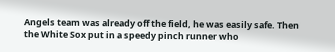Angels team was already off the field, he was easily safe. Then the White Sox put in a speedy pinch runner who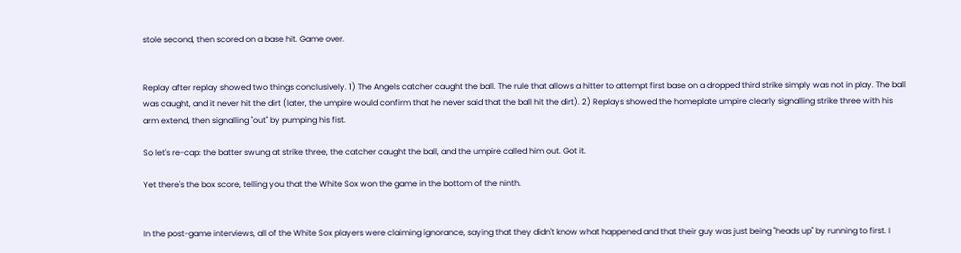stole second, then scored on a base hit. Game over.


Replay after replay showed two things conclusively. 1) The Angels catcher caught the ball. The rule that allows a hitter to attempt first base on a dropped third strike simply was not in play. The ball was caught, and it never hit the dirt (later, the umpire would confirm that he never said that the ball hit the dirt). 2) Replays showed the homeplate umpire clearly signalling strike three with his arm extend, then signalling "out" by pumping his fist.

So let's re-cap: the batter swung at strike three, the catcher caught the ball, and the umpire called him out. Got it.

Yet there's the box score, telling you that the White Sox won the game in the bottom of the ninth.


In the post-game interviews, all of the White Sox players were claiming ignorance, saying that they didn't know what happened and that their guy was just being "heads up" by running to first. I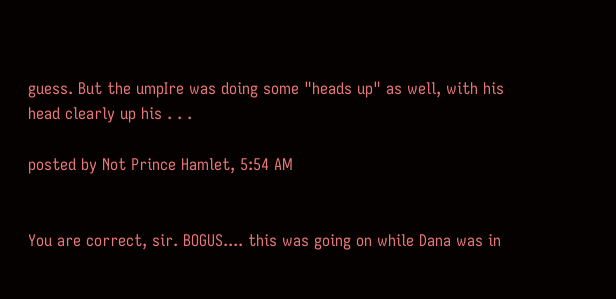guess. But the umpIre was doing some "heads up" as well, with his head clearly up his . . .

posted by Not Prince Hamlet, 5:54 AM


You are correct, sir. BOGUS.... this was going on while Dana was in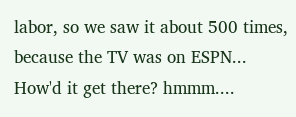labor, so we saw it about 500 times, because the TV was on ESPN... How'd it get there? hmmm....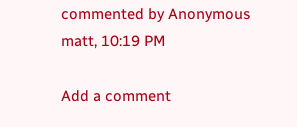commented by Anonymous matt, 10:19 PM

Add a comment